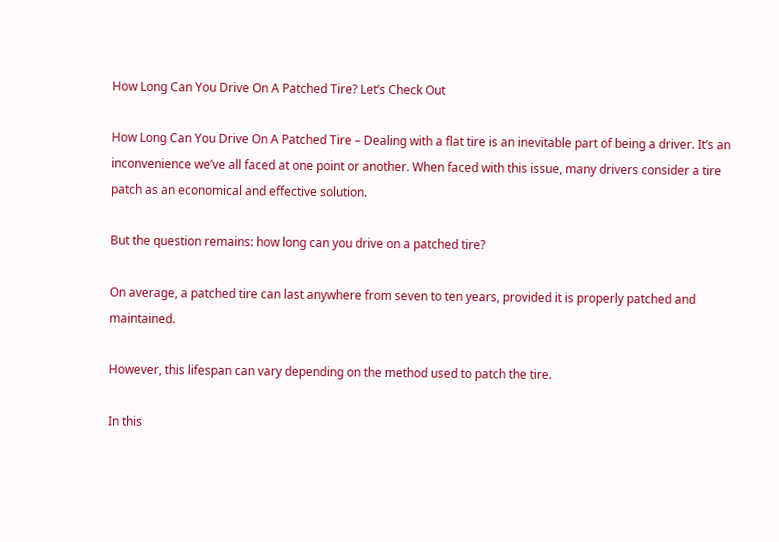How Long Can You Drive On A Patched Tire? Let’s Check Out

How Long Can You Drive On A Patched Tire – Dealing with a flat tire is an inevitable part of being a driver. It’s an inconvenience we’ve all faced at one point or another. When faced with this issue, many drivers consider a tire patch as an economical and effective solution.

But the question remains: how long can you drive on a patched tire?

On average, a patched tire can last anywhere from seven to ten years, provided it is properly patched and maintained.

However, this lifespan can vary depending on the method used to patch the tire.

In this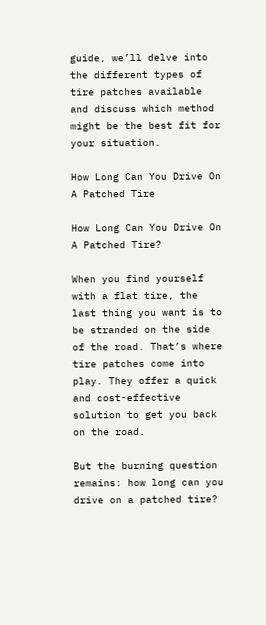guide, we’ll delve into the different types of tire patches available and discuss which method might be the best fit for your situation.

How Long Can You Drive On A Patched Tire

How Long Can You Drive On A Patched Tire?

When you find yourself with a flat tire, the last thing you want is to be stranded on the side of the road. That’s where tire patches come into play. They offer a quick and cost-effective solution to get you back on the road.

But the burning question remains: how long can you drive on a patched tire?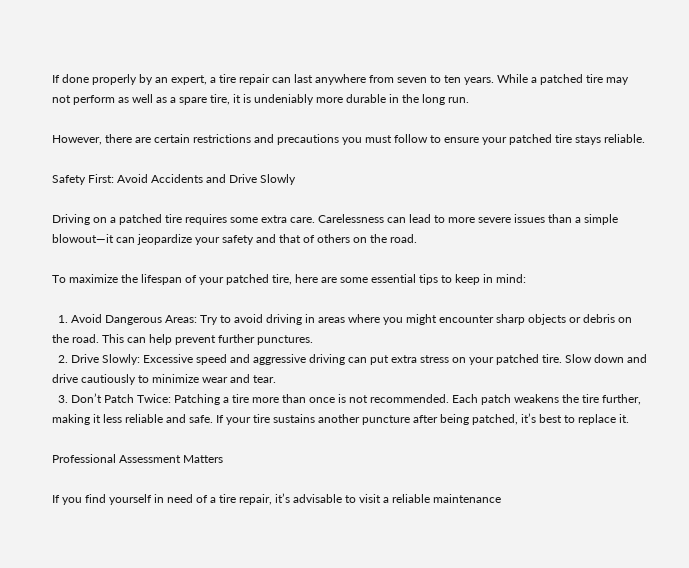If done properly by an expert, a tire repair can last anywhere from seven to ten years. While a patched tire may not perform as well as a spare tire, it is undeniably more durable in the long run.

However, there are certain restrictions and precautions you must follow to ensure your patched tire stays reliable.

Safety First: Avoid Accidents and Drive Slowly

Driving on a patched tire requires some extra care. Carelessness can lead to more severe issues than a simple blowout—it can jeopardize your safety and that of others on the road.

To maximize the lifespan of your patched tire, here are some essential tips to keep in mind:

  1. Avoid Dangerous Areas: Try to avoid driving in areas where you might encounter sharp objects or debris on the road. This can help prevent further punctures.
  2. Drive Slowly: Excessive speed and aggressive driving can put extra stress on your patched tire. Slow down and drive cautiously to minimize wear and tear.
  3. Don’t Patch Twice: Patching a tire more than once is not recommended. Each patch weakens the tire further, making it less reliable and safe. If your tire sustains another puncture after being patched, it’s best to replace it.

Professional Assessment Matters

If you find yourself in need of a tire repair, it’s advisable to visit a reliable maintenance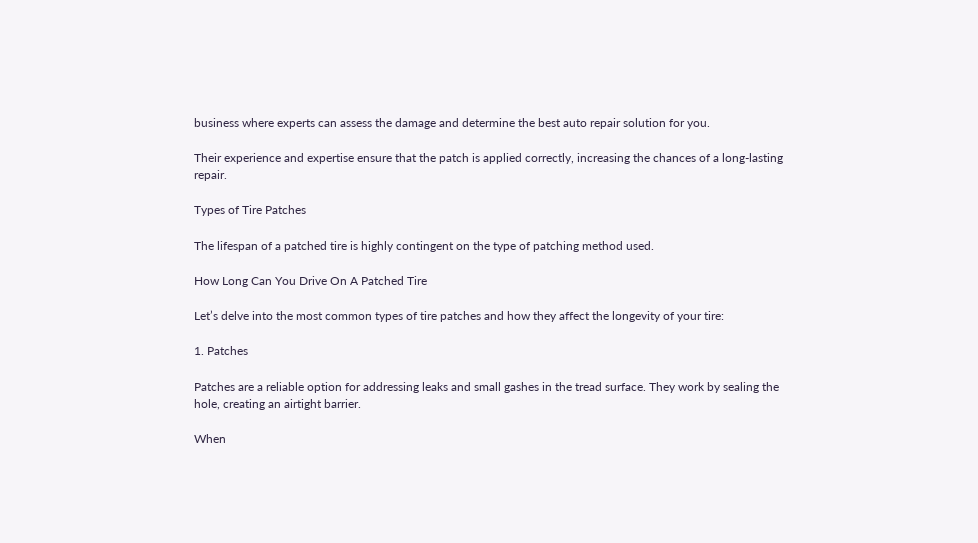business where experts can assess the damage and determine the best auto repair solution for you.

Their experience and expertise ensure that the patch is applied correctly, increasing the chances of a long-lasting repair.

Types of Tire Patches

The lifespan of a patched tire is highly contingent on the type of patching method used.

How Long Can You Drive On A Patched Tire

Let’s delve into the most common types of tire patches and how they affect the longevity of your tire:

1. Patches

Patches are a reliable option for addressing leaks and small gashes in the tread surface. They work by sealing the hole, creating an airtight barrier.

When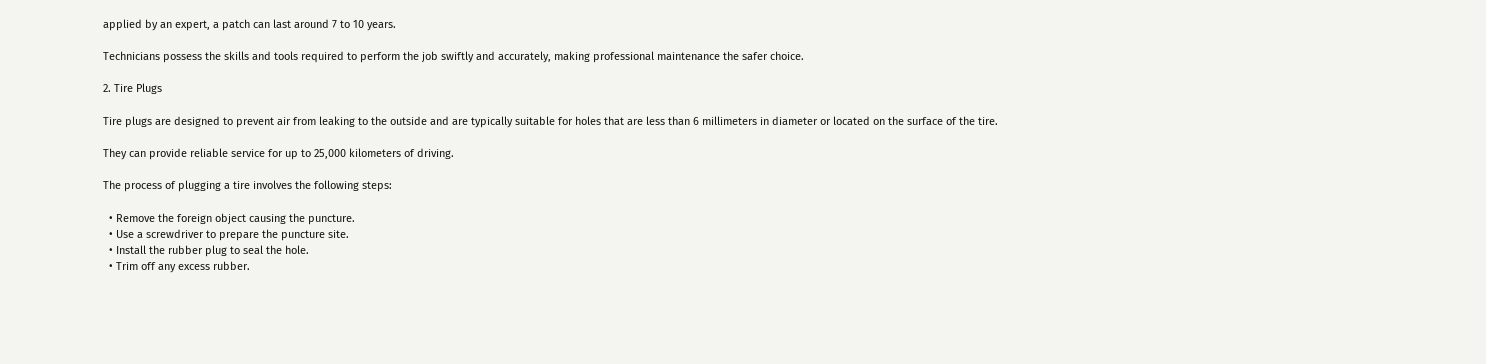applied by an expert, a patch can last around 7 to 10 years.

Technicians possess the skills and tools required to perform the job swiftly and accurately, making professional maintenance the safer choice.

2. Tire Plugs

Tire plugs are designed to prevent air from leaking to the outside and are typically suitable for holes that are less than 6 millimeters in diameter or located on the surface of the tire.

They can provide reliable service for up to 25,000 kilometers of driving.

The process of plugging a tire involves the following steps:

  • Remove the foreign object causing the puncture.
  • Use a screwdriver to prepare the puncture site.
  • Install the rubber plug to seal the hole.
  • Trim off any excess rubber.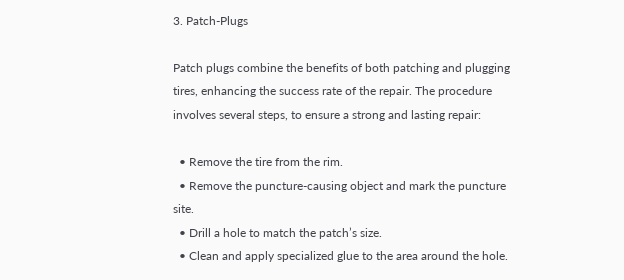3. Patch-Plugs

Patch plugs combine the benefits of both patching and plugging tires, enhancing the success rate of the repair. The procedure involves several steps, to ensure a strong and lasting repair:

  • Remove the tire from the rim.
  • Remove the puncture-causing object and mark the puncture site.
  • Drill a hole to match the patch’s size.
  • Clean and apply specialized glue to the area around the hole.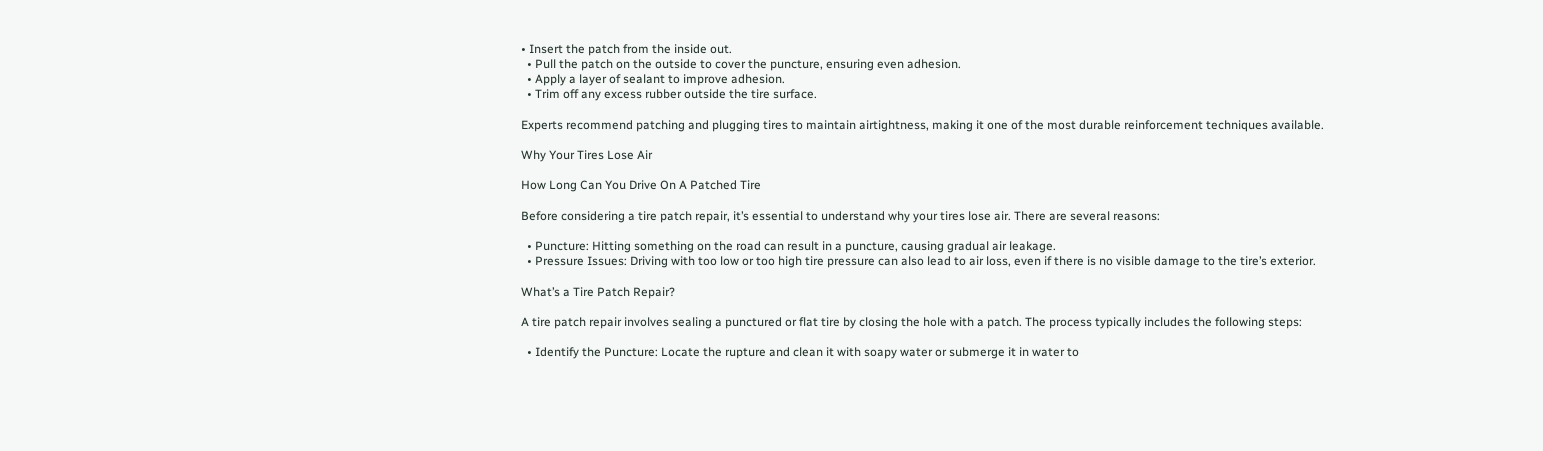• Insert the patch from the inside out.
  • Pull the patch on the outside to cover the puncture, ensuring even adhesion.
  • Apply a layer of sealant to improve adhesion.
  • Trim off any excess rubber outside the tire surface.

Experts recommend patching and plugging tires to maintain airtightness, making it one of the most durable reinforcement techniques available.

Why Your Tires Lose Air

How Long Can You Drive On A Patched Tire

Before considering a tire patch repair, it’s essential to understand why your tires lose air. There are several reasons:

  • Puncture: Hitting something on the road can result in a puncture, causing gradual air leakage.
  • Pressure Issues: Driving with too low or too high tire pressure can also lead to air loss, even if there is no visible damage to the tire’s exterior.

What’s a Tire Patch Repair?

A tire patch repair involves sealing a punctured or flat tire by closing the hole with a patch. The process typically includes the following steps:

  • Identify the Puncture: Locate the rupture and clean it with soapy water or submerge it in water to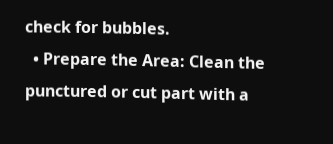check for bubbles.
  • Prepare the Area: Clean the punctured or cut part with a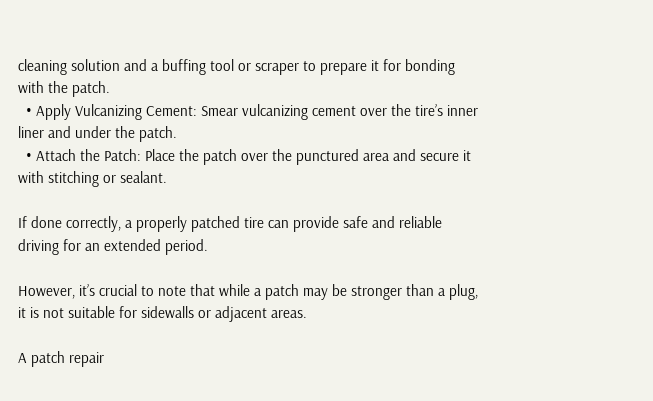cleaning solution and a buffing tool or scraper to prepare it for bonding with the patch.
  • Apply Vulcanizing Cement: Smear vulcanizing cement over the tire’s inner liner and under the patch.
  • Attach the Patch: Place the patch over the punctured area and secure it with stitching or sealant.

If done correctly, a properly patched tire can provide safe and reliable driving for an extended period.

However, it’s crucial to note that while a patch may be stronger than a plug, it is not suitable for sidewalls or adjacent areas.

A patch repair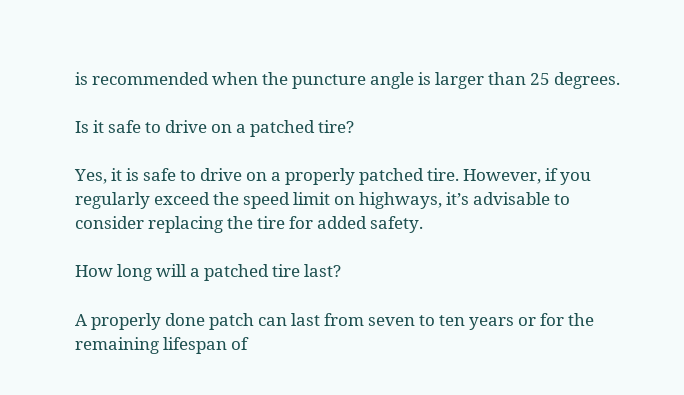is recommended when the puncture angle is larger than 25 degrees.

Is it safe to drive on a patched tire?

Yes, it is safe to drive on a properly patched tire. However, if you regularly exceed the speed limit on highways, it’s advisable to consider replacing the tire for added safety.

How long will a patched tire last?

A properly done patch can last from seven to ten years or for the remaining lifespan of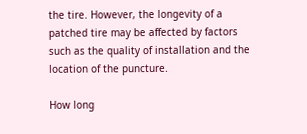the tire. However, the longevity of a patched tire may be affected by factors such as the quality of installation and the location of the puncture.

How long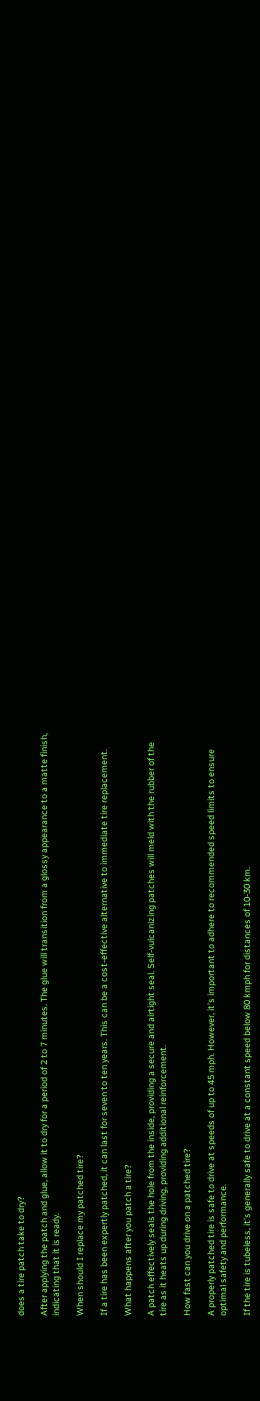does a tire patch take to dry?

After applying the patch and glue, allow it to dry for a period of 2 to 7 minutes. The glue will transition from a glossy appearance to a matte finish, indicating that it is ready.

When should I replace my patched tire?

If a tire has been expertly patched, it can last for seven to ten years. This can be a cost-effective alternative to immediate tire replacement.

What happens after you patch a tire?

A patch effectively seals the hole from the inside, providing a secure and airtight seal. Self-vulcanizing patches will meld with the rubber of the tire as it heats up during driving, providing additional reinforcement.

How fast can you drive on a patched tire?

A properly patched tire is safe to drive at speeds of up to 45 mph. However, it’s important to adhere to recommended speed limits to ensure optimal safety and performance.

If the tire is tubeless, it’s generally safe to drive at a constant speed below 80 kmph for distances of 10-30 km.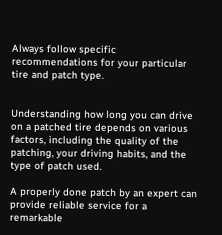Always follow specific recommendations for your particular tire and patch type.


Understanding how long you can drive on a patched tire depends on various factors, including the quality of the patching, your driving habits, and the type of patch used.

A properly done patch by an expert can provide reliable service for a remarkable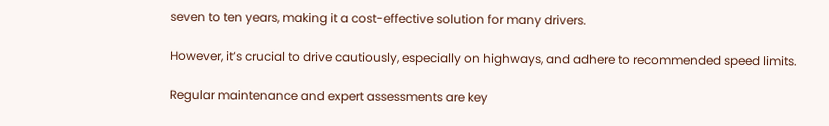seven to ten years, making it a cost-effective solution for many drivers.

However, it’s crucial to drive cautiously, especially on highways, and adhere to recommended speed limits.

Regular maintenance and expert assessments are key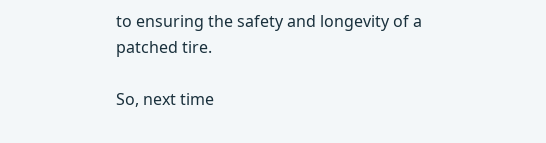to ensuring the safety and longevity of a patched tire.

So, next time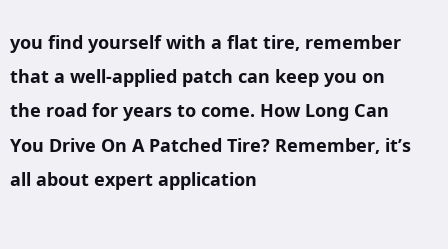you find yourself with a flat tire, remember that a well-applied patch can keep you on the road for years to come. How Long Can You Drive On A Patched Tire? Remember, it’s all about expert application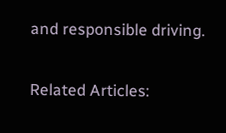and responsible driving.

Related Articles: